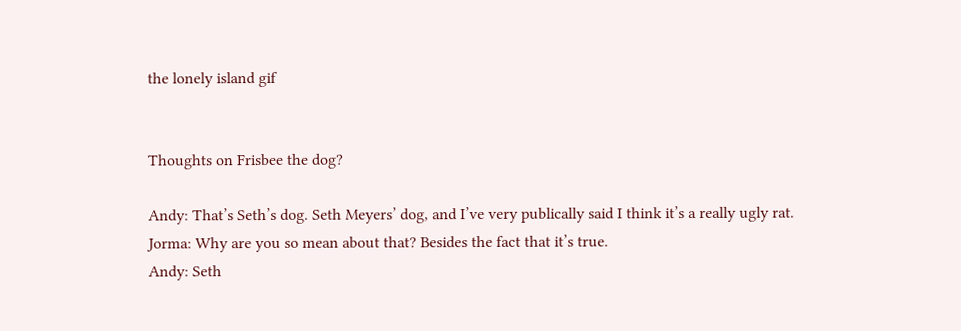the lonely island gif


Thoughts on Frisbee the dog?

Andy: That’s Seth’s dog. Seth Meyers’ dog, and I’ve very publically said I think it’s a really ugly rat.
Jorma: Why are you so mean about that? Besides the fact that it’s true.
Andy: Seth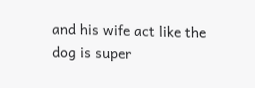and his wife act like the dog is super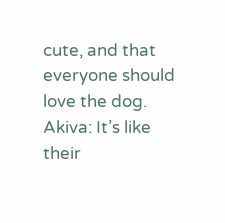cute, and that everyone should love the dog.
Akiva: It’s like their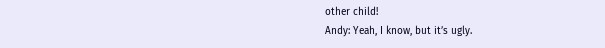other child!
Andy: Yeah, I know, but it’s ugly.